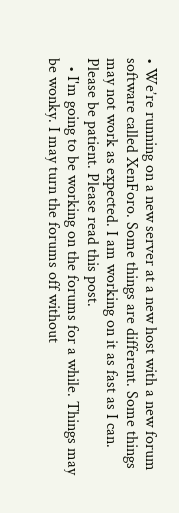• We’re running on a new server at a new host with a new forum software called XenForo. Some things are different. Some things may not work as expected. I am working on it as fast as I can. Please be patient. Please read this post.
  • I'm going to be working on the forums for a while. Things may be wonky. I may turn the forums off without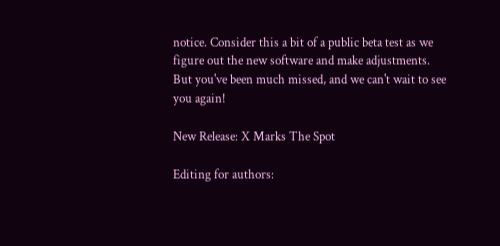notice. Consider this a bit of a public beta test as we figure out the new software and make adjustments. But you've been much missed, and we can't wait to see you again!

New Release: X Marks The Spot

Editing for authors: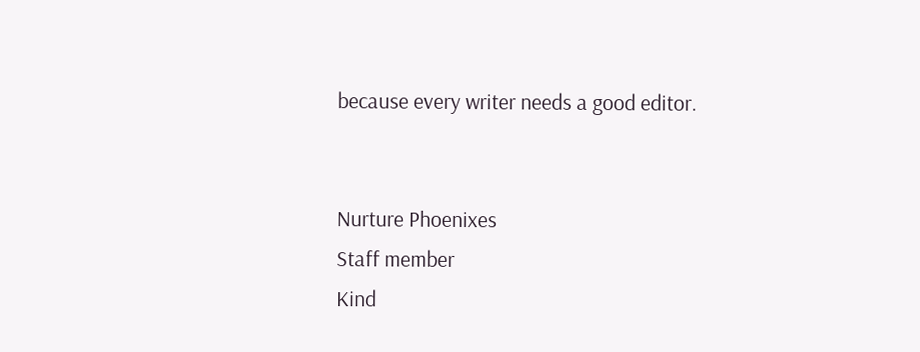because every writer needs a good editor.


Nurture Phoenixes
Staff member
Kind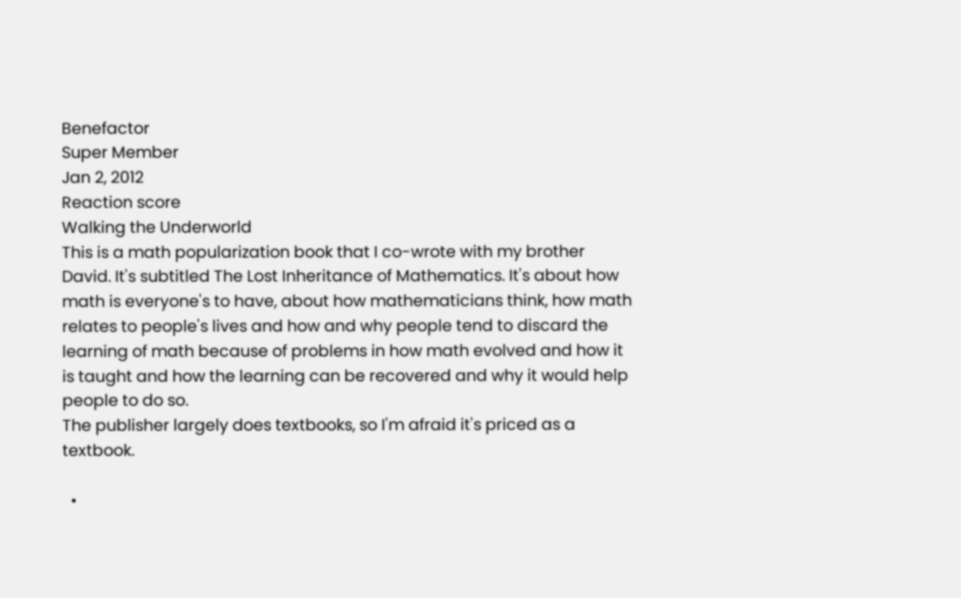Benefactor
Super Member
Jan 2, 2012
Reaction score
Walking the Underworld
This is a math popularization book that I co-wrote with my brother David. It's subtitled The Lost Inheritance of Mathematics. It's about how math is everyone's to have, about how mathematicians think, how math relates to people's lives and how and why people tend to discard the learning of math because of problems in how math evolved and how it is taught and how the learning can be recovered and why it would help people to do so.
The publisher largely does textbooks, so I'm afraid it's priced as a textbook.

  •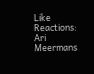Like
Reactions: Ari Meermans